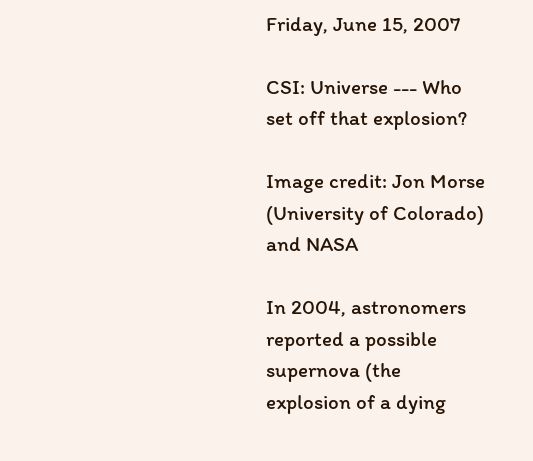Friday, June 15, 2007

CSI: Universe --- Who set off that explosion?

Image credit: Jon Morse (University of Colorado) and NASA

In 2004, astronomers reported a possible supernova (the explosion of a dying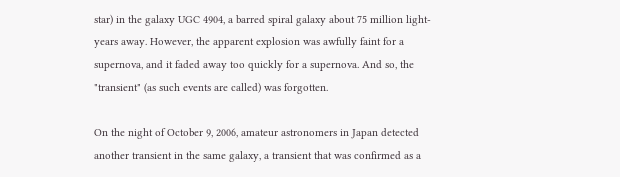star) in the galaxy UGC 4904, a barred spiral galaxy about 75 million light-years away. However, the apparent explosion was awfully faint for a supernova, and it faded away too quickly for a supernova. And so, the "transient" (as such events are called) was forgotten.

On the night of October 9, 2006, amateur astronomers in Japan detected another transient in the same galaxy, a transient that was confirmed as a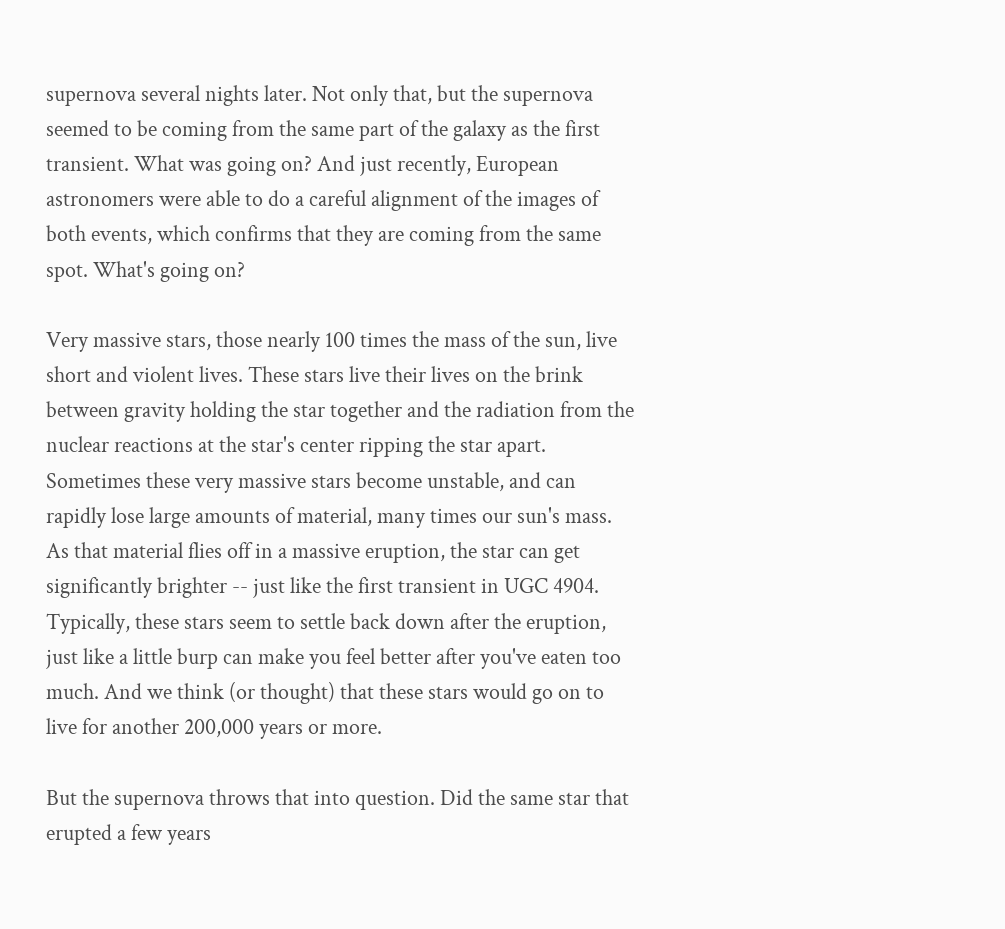supernova several nights later. Not only that, but the supernova seemed to be coming from the same part of the galaxy as the first transient. What was going on? And just recently, European astronomers were able to do a careful alignment of the images of both events, which confirms that they are coming from the same spot. What's going on?

Very massive stars, those nearly 100 times the mass of the sun, live short and violent lives. These stars live their lives on the brink between gravity holding the star together and the radiation from the nuclear reactions at the star's center ripping the star apart. Sometimes these very massive stars become unstable, and can rapidly lose large amounts of material, many times our sun's mass. As that material flies off in a massive eruption, the star can get significantly brighter -- just like the first transient in UGC 4904. Typically, these stars seem to settle back down after the eruption, just like a little burp can make you feel better after you've eaten too much. And we think (or thought) that these stars would go on to live for another 200,000 years or more.

But the supernova throws that into question. Did the same star that erupted a few years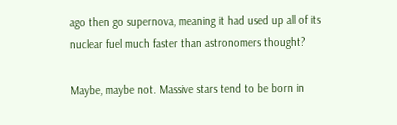ago then go supernova, meaning it had used up all of its nuclear fuel much faster than astronomers thought?

Maybe, maybe not. Massive stars tend to be born in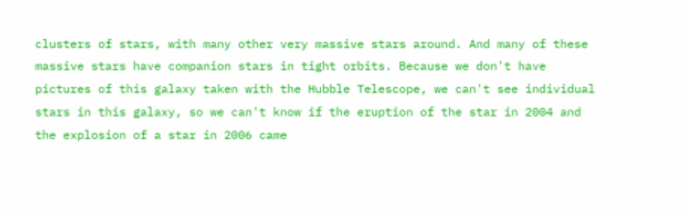clusters of stars, with many other very massive stars around. And many of these massive stars have companion stars in tight orbits. Because we don't have pictures of this galaxy taken with the Hubble Telescope, we can't see individual stars in this galaxy, so we can't know if the eruption of the star in 2004 and the explosion of a star in 2006 came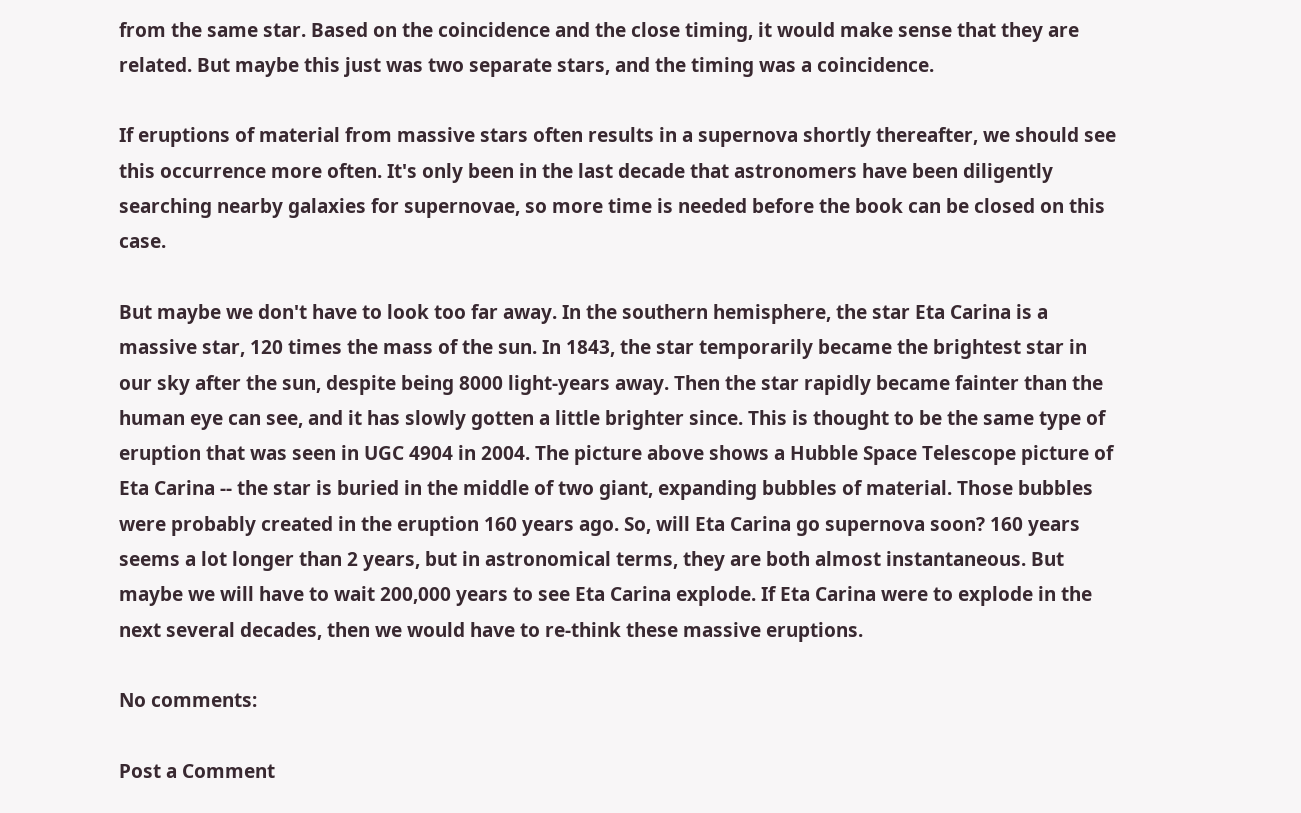from the same star. Based on the coincidence and the close timing, it would make sense that they are related. But maybe this just was two separate stars, and the timing was a coincidence.

If eruptions of material from massive stars often results in a supernova shortly thereafter, we should see this occurrence more often. It's only been in the last decade that astronomers have been diligently searching nearby galaxies for supernovae, so more time is needed before the book can be closed on this case.

But maybe we don't have to look too far away. In the southern hemisphere, the star Eta Carina is a massive star, 120 times the mass of the sun. In 1843, the star temporarily became the brightest star in our sky after the sun, despite being 8000 light-years away. Then the star rapidly became fainter than the human eye can see, and it has slowly gotten a little brighter since. This is thought to be the same type of eruption that was seen in UGC 4904 in 2004. The picture above shows a Hubble Space Telescope picture of Eta Carina -- the star is buried in the middle of two giant, expanding bubbles of material. Those bubbles were probably created in the eruption 160 years ago. So, will Eta Carina go supernova soon? 160 years seems a lot longer than 2 years, but in astronomical terms, they are both almost instantaneous. But maybe we will have to wait 200,000 years to see Eta Carina explode. If Eta Carina were to explode in the next several decades, then we would have to re-think these massive eruptions.

No comments:

Post a Comment